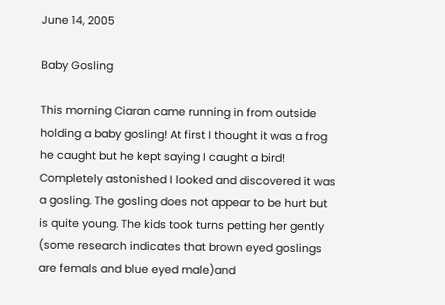June 14, 2005

Baby Gosling

This morning Ciaran came running in from outside holding a baby gosling! At first I thought it was a frog he caught but he kept saying I caught a bird! Completely astonished I looked and discovered it was a gosling. The gosling does not appear to be hurt but is quite young. The kids took turns petting her gently (some research indicates that brown eyed goslings are femals and blue eyed male)and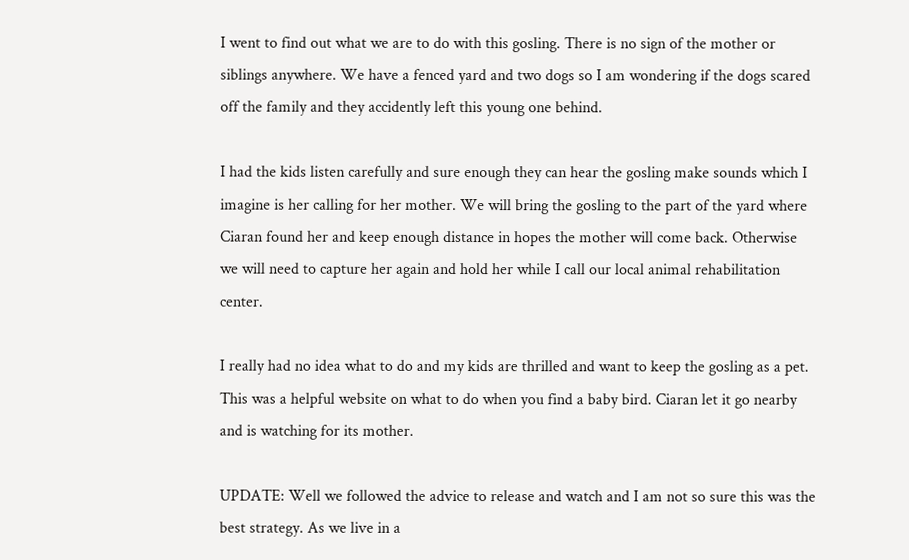I went to find out what we are to do with this gosling. There is no sign of the mother or siblings anywhere. We have a fenced yard and two dogs so I am wondering if the dogs scared off the family and they accidently left this young one behind.

I had the kids listen carefully and sure enough they can hear the gosling make sounds which I imagine is her calling for her mother. We will bring the gosling to the part of the yard where Ciaran found her and keep enough distance in hopes the mother will come back. Otherwise we will need to capture her again and hold her while I call our local animal rehabilitation center.

I really had no idea what to do and my kids are thrilled and want to keep the gosling as a pet. This was a helpful website on what to do when you find a baby bird. Ciaran let it go nearby and is watching for its mother.

UPDATE: Well we followed the advice to release and watch and I am not so sure this was the best strategy. As we live in a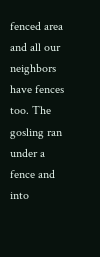fenced area and all our neighbors have fences too. The gosling ran under a fence and into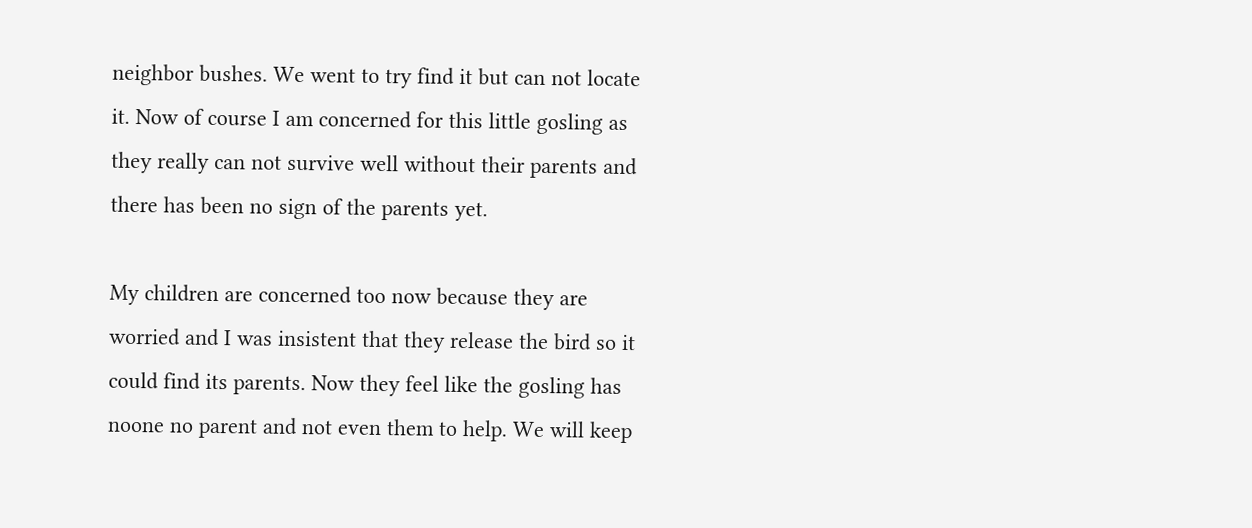neighbor bushes. We went to try find it but can not locate it. Now of course I am concerned for this little gosling as they really can not survive well without their parents and there has been no sign of the parents yet.

My children are concerned too now because they are worried and I was insistent that they release the bird so it could find its parents. Now they feel like the gosling has noone no parent and not even them to help. We will keep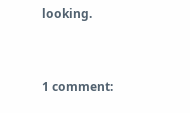looking.


1 comment: